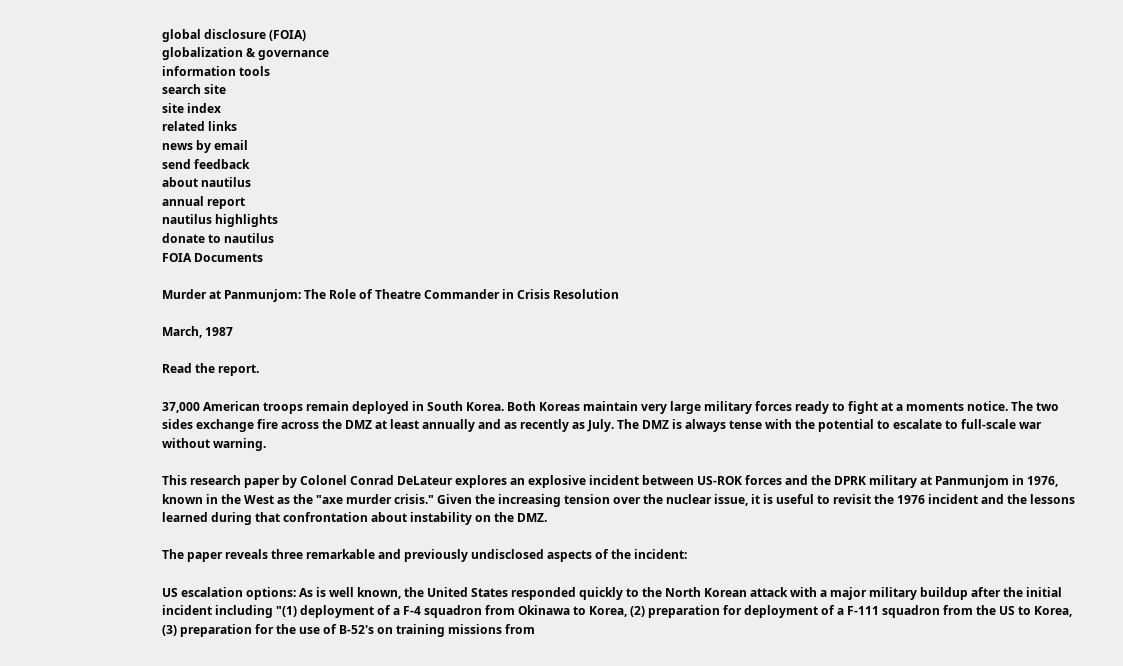global disclosure (FOIA)
globalization & governance
information tools
search site
site index
related links
news by email
send feedback
about nautilus
annual report
nautilus highlights
donate to nautilus
FOIA Documents

Murder at Panmunjom: The Role of Theatre Commander in Crisis Resolution

March, 1987

Read the report.

37,000 American troops remain deployed in South Korea. Both Koreas maintain very large military forces ready to fight at a moments notice. The two sides exchange fire across the DMZ at least annually and as recently as July. The DMZ is always tense with the potential to escalate to full-scale war without warning.

This research paper by Colonel Conrad DeLateur explores an explosive incident between US-ROK forces and the DPRK military at Panmunjom in 1976, known in the West as the "axe murder crisis." Given the increasing tension over the nuclear issue, it is useful to revisit the 1976 incident and the lessons learned during that confrontation about instability on the DMZ.

The paper reveals three remarkable and previously undisclosed aspects of the incident:

US escalation options: As is well known, the United States responded quickly to the North Korean attack with a major military buildup after the initial incident including "(1) deployment of a F-4 squadron from Okinawa to Korea, (2) preparation for deployment of a F-111 squadron from the US to Korea, (3) preparation for the use of B-52's on training missions from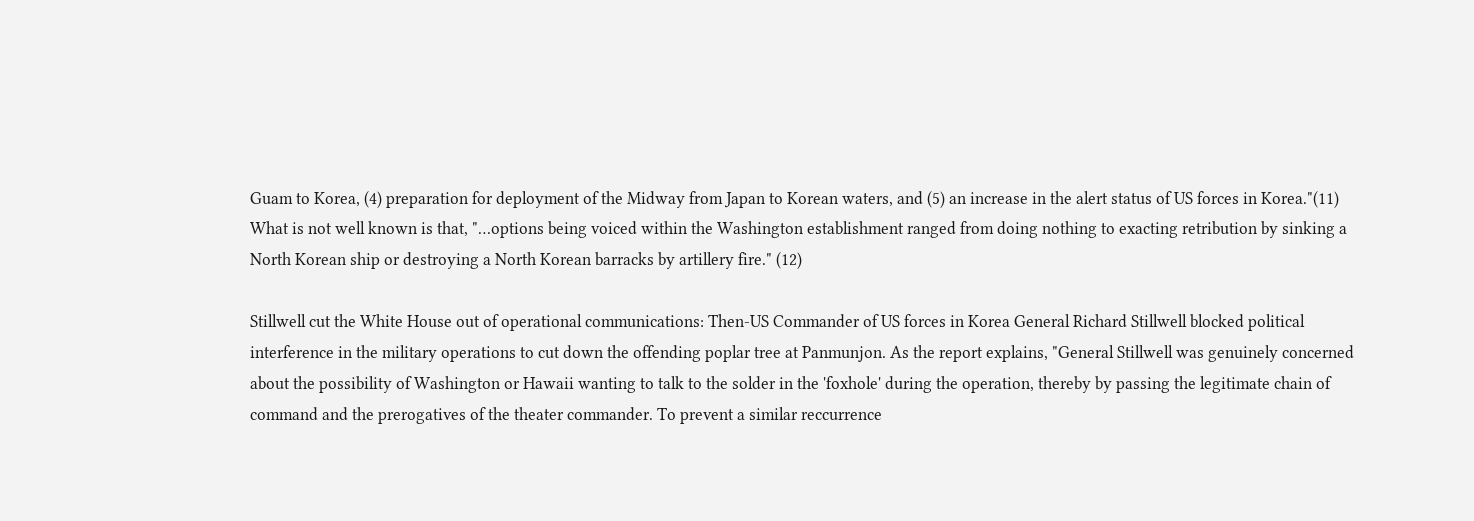Guam to Korea, (4) preparation for deployment of the Midway from Japan to Korean waters, and (5) an increase in the alert status of US forces in Korea."(11) What is not well known is that, "…options being voiced within the Washington establishment ranged from doing nothing to exacting retribution by sinking a North Korean ship or destroying a North Korean barracks by artillery fire." (12)

Stillwell cut the White House out of operational communications: Then-US Commander of US forces in Korea General Richard Stillwell blocked political interference in the military operations to cut down the offending poplar tree at Panmunjon. As the report explains, "General Stillwell was genuinely concerned about the possibility of Washington or Hawaii wanting to talk to the solder in the 'foxhole' during the operation, thereby by passing the legitimate chain of command and the prerogatives of the theater commander. To prevent a similar reccurrence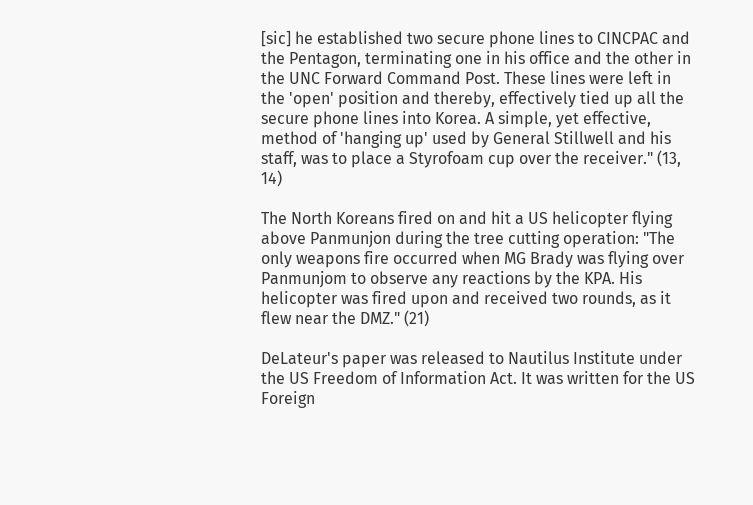[sic] he established two secure phone lines to CINCPAC and the Pentagon, terminating one in his office and the other in the UNC Forward Command Post. These lines were left in the 'open' position and thereby, effectively tied up all the secure phone lines into Korea. A simple, yet effective, method of 'hanging up' used by General Stillwell and his staff, was to place a Styrofoam cup over the receiver." (13, 14)

The North Koreans fired on and hit a US helicopter flying above Panmunjon during the tree cutting operation: "The only weapons fire occurred when MG Brady was flying over Panmunjom to observe any reactions by the KPA. His helicopter was fired upon and received two rounds, as it flew near the DMZ." (21)

DeLateur's paper was released to Nautilus Institute under the US Freedom of Information Act. It was written for the US Foreign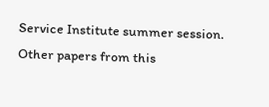Service Institute summer session. Other papers from this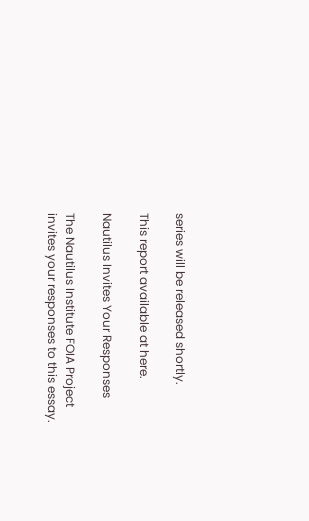series will be released shortly.

This report available at here.

Nautilus Invites Your Responses

The Nautilus Institute FOIA Project invites your responses to this essay.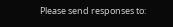Please send responses to: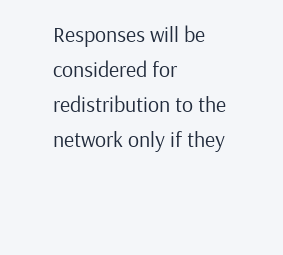Responses will be considered for redistribution to the network only if they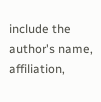include the author's name, affiliation,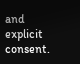and explicit consent.